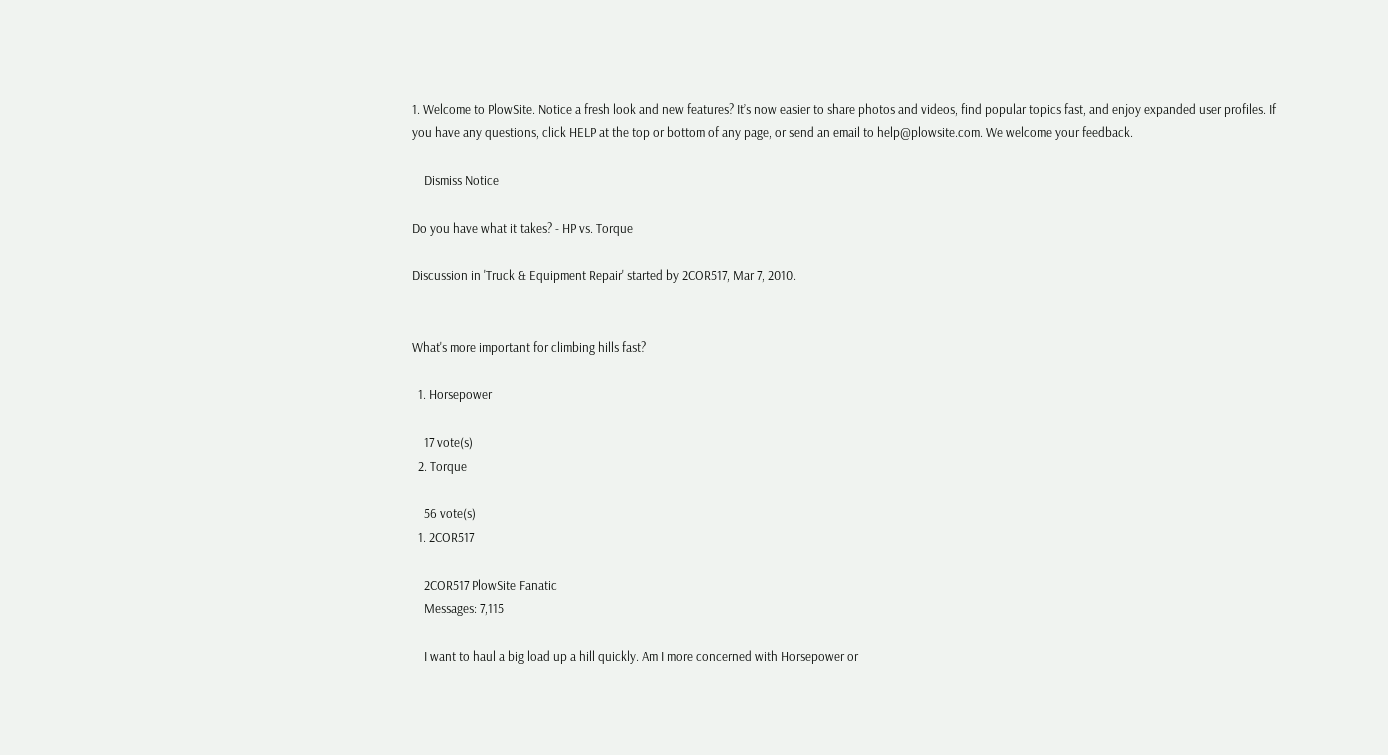1. Welcome to PlowSite. Notice a fresh look and new features? It’s now easier to share photos and videos, find popular topics fast, and enjoy expanded user profiles. If you have any questions, click HELP at the top or bottom of any page, or send an email to help@plowsite.com. We welcome your feedback.

    Dismiss Notice

Do you have what it takes? - HP vs. Torque

Discussion in 'Truck & Equipment Repair' started by 2COR517, Mar 7, 2010.


What's more important for climbing hills fast?

  1. Horsepower

    17 vote(s)
  2. Torque

    56 vote(s)
  1. 2COR517

    2COR517 PlowSite Fanatic
    Messages: 7,115

    I want to haul a big load up a hill quickly. Am I more concerned with Horsepower or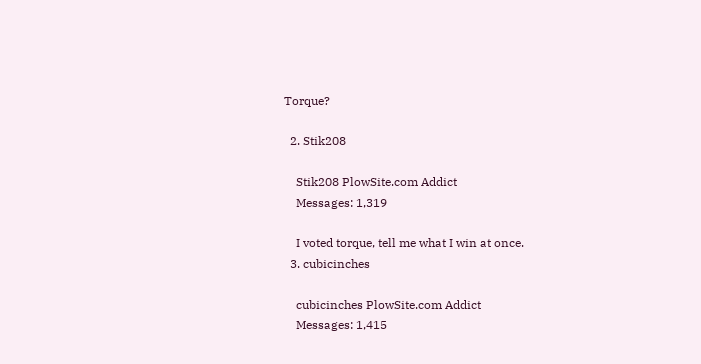Torque?

  2. Stik208

    Stik208 PlowSite.com Addict
    Messages: 1,319

    I voted torque, tell me what I win at once.
  3. cubicinches

    cubicinches PlowSite.com Addict
    Messages: 1,415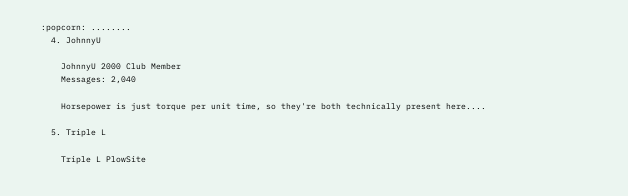:popcorn: ........
  4. JohnnyU

    JohnnyU 2000 Club Member
    Messages: 2,040

    Horsepower is just torque per unit time, so they're both technically present here....

  5. Triple L

    Triple L PlowSite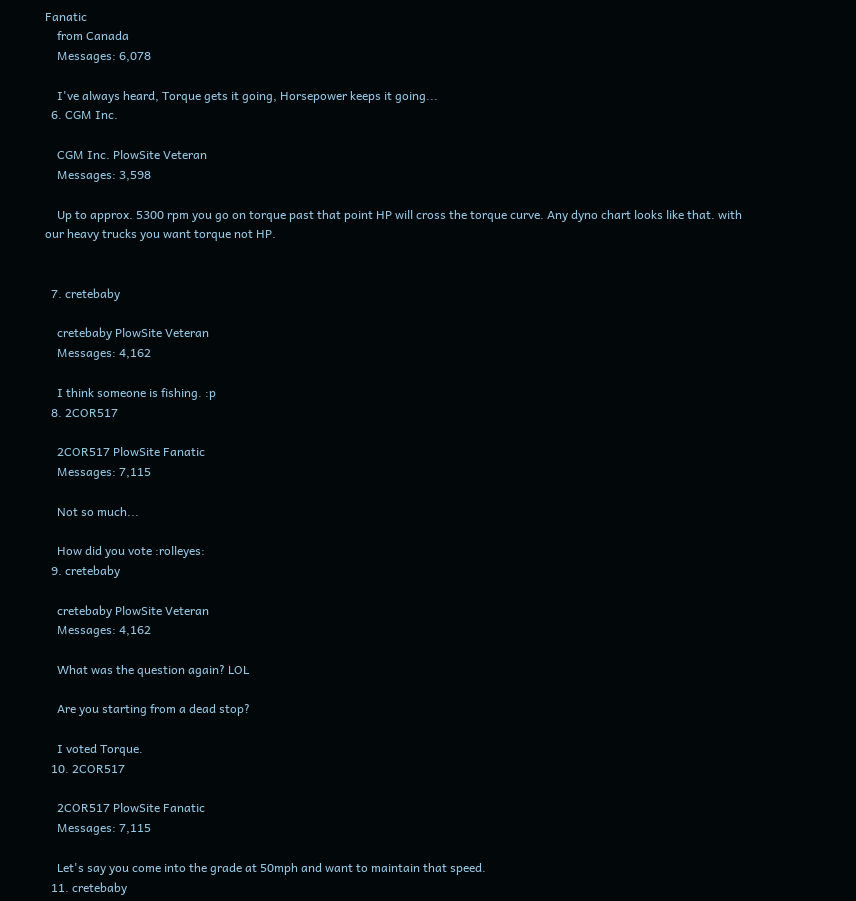Fanatic
    from Canada
    Messages: 6,078

    I've always heard, Torque gets it going, Horsepower keeps it going...
  6. CGM Inc.

    CGM Inc. PlowSite Veteran
    Messages: 3,598

    Up to approx. 5300 rpm you go on torque past that point HP will cross the torque curve. Any dyno chart looks like that. with our heavy trucks you want torque not HP.


  7. cretebaby

    cretebaby PlowSite Veteran
    Messages: 4,162

    I think someone is fishing. :p
  8. 2COR517

    2COR517 PlowSite Fanatic
    Messages: 7,115

    Not so much...

    How did you vote :rolleyes:
  9. cretebaby

    cretebaby PlowSite Veteran
    Messages: 4,162

    What was the question again? LOL

    Are you starting from a dead stop?

    I voted Torque.
  10. 2COR517

    2COR517 PlowSite Fanatic
    Messages: 7,115

    Let's say you come into the grade at 50mph and want to maintain that speed.
  11. cretebaby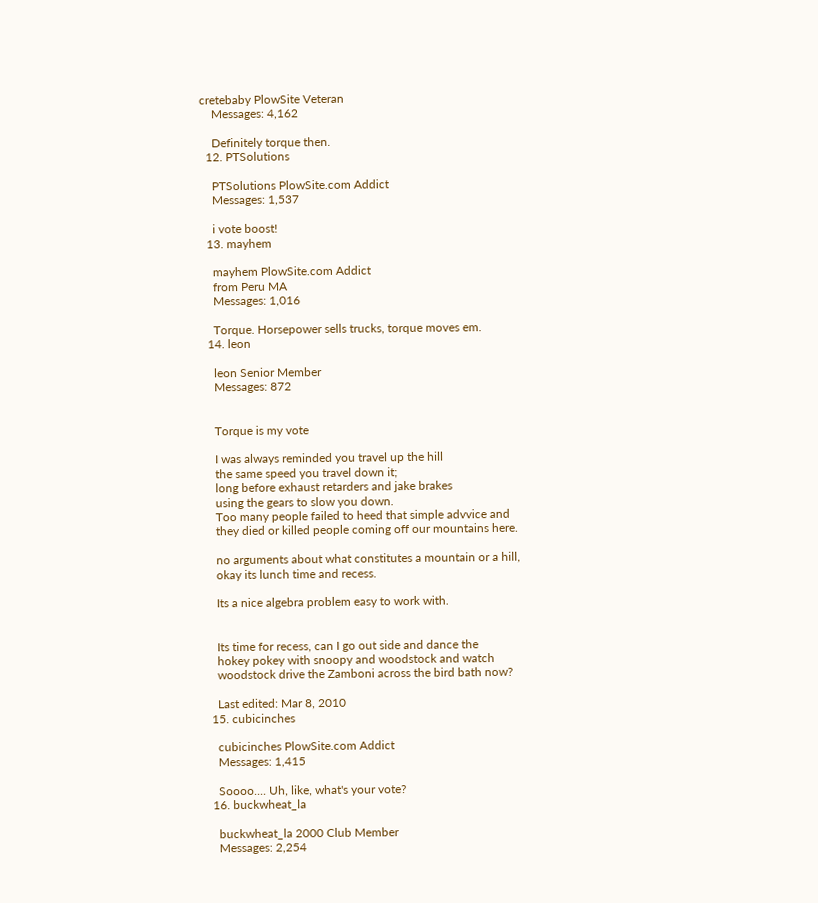cretebaby PlowSite Veteran
    Messages: 4,162

    Definitely torque then.
  12. PTSolutions

    PTSolutions PlowSite.com Addict
    Messages: 1,537

    i vote boost!
  13. mayhem

    mayhem PlowSite.com Addict
    from Peru MA
    Messages: 1,016

    Torque. Horsepower sells trucks, torque moves em.
  14. leon

    leon Senior Member
    Messages: 872


    Torque is my vote

    I was always reminded you travel up the hill
    the same speed you travel down it;
    long before exhaust retarders and jake brakes
    using the gears to slow you down.
    Too many people failed to heed that simple advvice and
    they died or killed people coming off our mountains here.

    no arguments about what constitutes a mountain or a hill,
    okay its lunch time and recess.

    Its a nice algebra problem easy to work with.


    Its time for recess, can I go out side and dance the
    hokey pokey with snoopy and woodstock and watch
    woodstock drive the Zamboni across the bird bath now?

    Last edited: Mar 8, 2010
  15. cubicinches

    cubicinches PlowSite.com Addict
    Messages: 1,415

    Soooo.... Uh, like, what's your vote?
  16. buckwheat_la

    buckwheat_la 2000 Club Member
    Messages: 2,254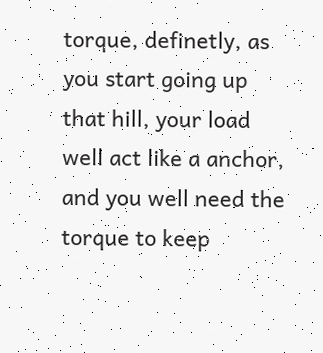torque, definetly, as you start going up that hill, your load well act like a anchor, and you well need the torque to keep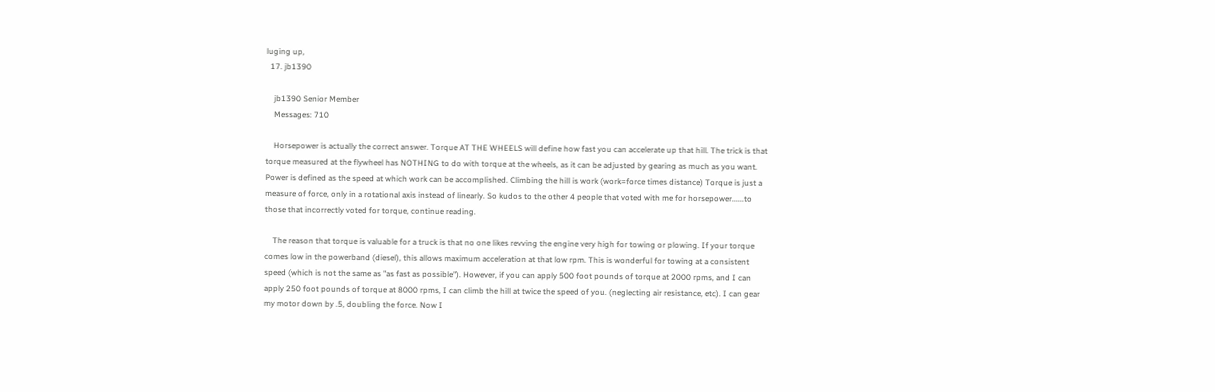luging up,
  17. jb1390

    jb1390 Senior Member
    Messages: 710

    Horsepower is actually the correct answer. Torque AT THE WHEELS will define how fast you can accelerate up that hill. The trick is that torque measured at the flywheel has NOTHING to do with torque at the wheels, as it can be adjusted by gearing as much as you want. Power is defined as the speed at which work can be accomplished. Climbing the hill is work (work=force times distance) Torque is just a measure of force, only in a rotational axis instead of linearly. So kudos to the other 4 people that voted with me for horsepower......to those that incorrectly voted for torque, continue reading.

    The reason that torque is valuable for a truck is that no one likes revving the engine very high for towing or plowing. If your torque comes low in the powerband (diesel), this allows maximum acceleration at that low rpm. This is wonderful for towing at a consistent speed (which is not the same as "as fast as possible"). However, if you can apply 500 foot pounds of torque at 2000 rpms, and I can apply 250 foot pounds of torque at 8000 rpms, I can climb the hill at twice the speed of you. (neglecting air resistance, etc). I can gear my motor down by .5, doubling the force. Now I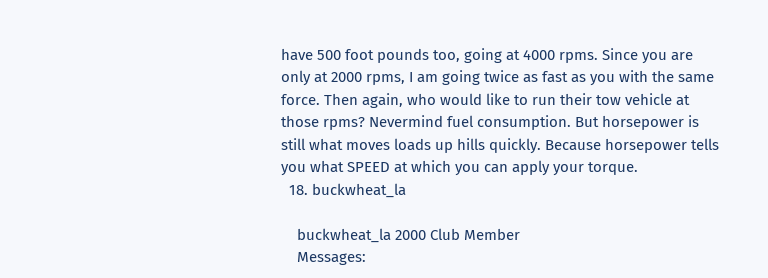have 500 foot pounds too, going at 4000 rpms. Since you are only at 2000 rpms, I am going twice as fast as you with the same force. Then again, who would like to run their tow vehicle at those rpms? Nevermind fuel consumption. But horsepower is still what moves loads up hills quickly. Because horsepower tells you what SPEED at which you can apply your torque.
  18. buckwheat_la

    buckwheat_la 2000 Club Member
    Messages: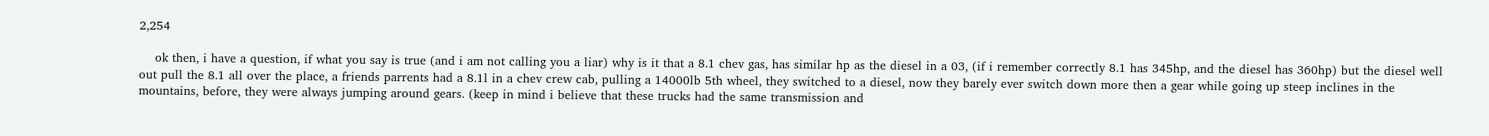2,254

    ok then, i have a question, if what you say is true (and i am not calling you a liar) why is it that a 8.1 chev gas, has similar hp as the diesel in a 03, (if i remember correctly 8.1 has 345hp, and the diesel has 360hp) but the diesel well out pull the 8.1 all over the place, a friends parrents had a 8.1l in a chev crew cab, pulling a 14000lb 5th wheel, they switched to a diesel, now they barely ever switch down more then a gear while going up steep inclines in the mountains, before, they were always jumping around gears. (keep in mind i believe that these trucks had the same transmission and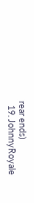rear ends)
  19. JohnnyRoyale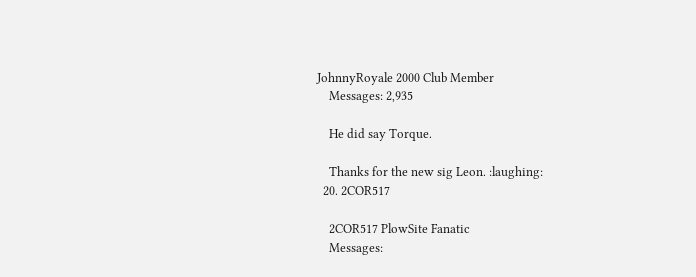JohnnyRoyale 2000 Club Member
    Messages: 2,935

    He did say Torque.

    Thanks for the new sig Leon. :laughing:
  20. 2COR517

    2COR517 PlowSite Fanatic
    Messages: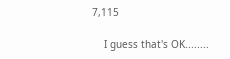7,115

    I guess that's OK........